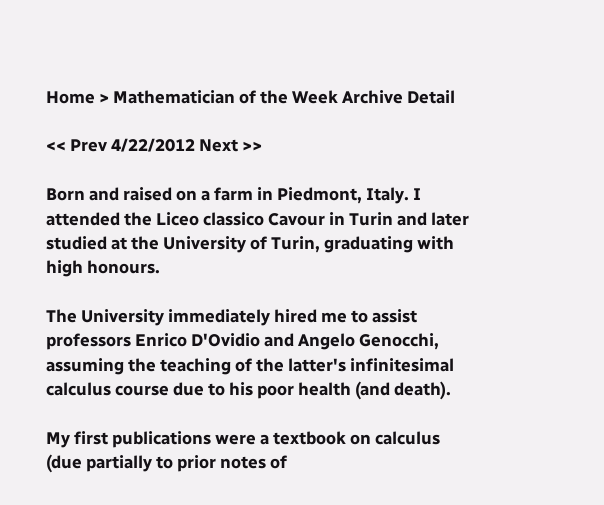Home > Mathematician of the Week Archive Detail

<< Prev 4/22/2012 Next >>

Born and raised on a farm in Piedmont, Italy. I attended the Liceo classico Cavour in Turin and later studied at the University of Turin, graduating with high honours.

The University immediately hired me to assist professors Enrico D'Ovidio and Angelo Genocchi, assuming the teaching of the latter's infinitesimal calculus course due to his poor health (and death).

My first publications were a textbook on calculus (due partially to prior notes of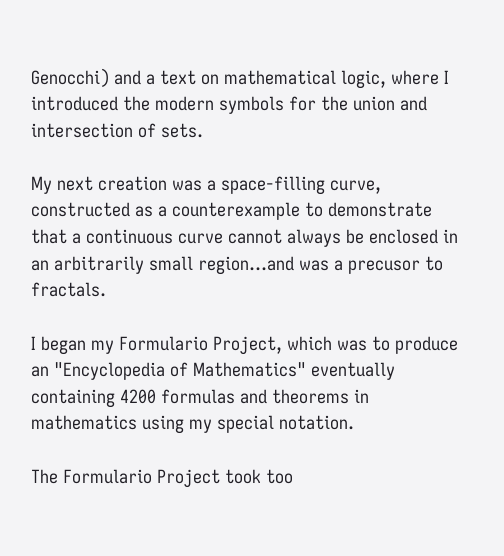Genocchi) and a text on mathematical logic, where I introduced the modern symbols for the union and intersection of sets.

My next creation was a space-filling curve, constructed as a counterexample to demonstrate that a continuous curve cannot always be enclosed in an arbitrarily small region...and was a precusor to fractals.

I began my Formulario Project, which was to produce an "Encyclopedia of Mathematics" eventually containing 4200 formulas and theorems in mathematics using my special notation.

The Formulario Project took too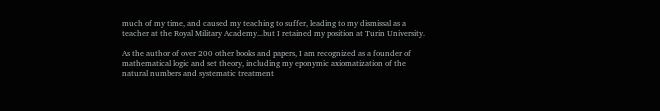much of my time, and caused my teaching to suffer, leading to my dismissal as a teacher at the Royal Military Academy...but I retained my position at Turin University.

As the author of over 200 other books and papers, I am recognized as a founder of mathematical logic and set theory, including my eponymic axiomatization of the natural numbers and systematic treatment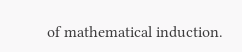of mathematical induction.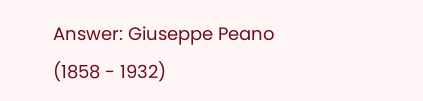Answer: Giuseppe Peano (1858 - 1932)